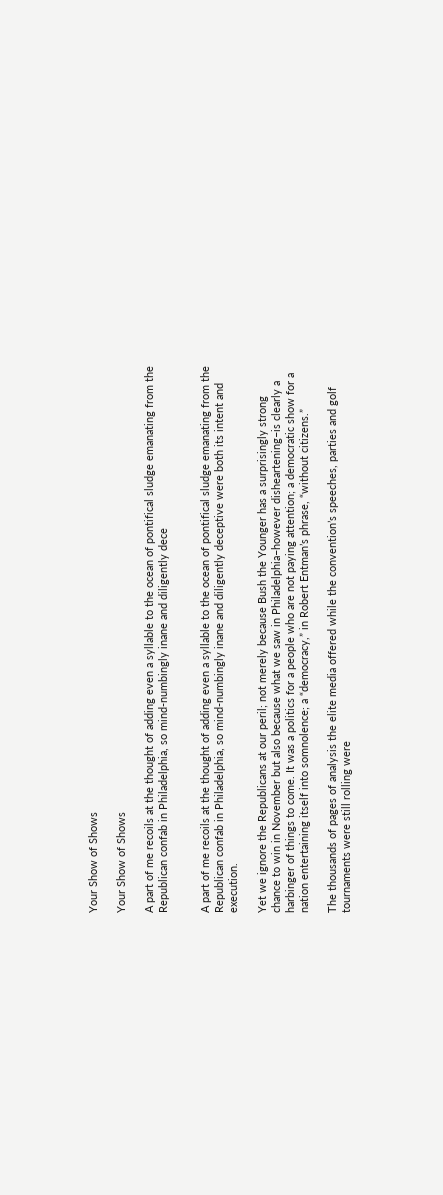Your Show of Shows

Your Show of Shows

A part of me recoils at the thought of adding even a syllable to the ocean of pontifical sludge emanating from the Republican confab in Philadelphia, so mind-numbingly inane and diligently dece


A part of me recoils at the thought of adding even a syllable to the ocean of pontifical sludge emanating from the Republican confab in Philadelphia, so mind-numbingly inane and diligently deceptive were both its intent and execution.

Yet we ignore the Republicans at our peril; not merely because Bush the Younger has a surprisingly strong chance to win in November but also because what we saw in Philadelphia–however disheartening–is clearly a harbinger of things to come. It was a politics for a people who are not paying attention; a democratic show for a nation entertaining itself into somnolence; a “democracy,” in Robert Entman’s phrase, “without citizens.”

The thousands of pages of analysis the elite media offered while the convention’s speeches, parties and golf tournaments were still rolling were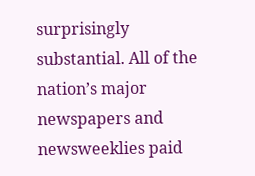surprisingly substantial. All of the nation’s major newspapers and newsweeklies paid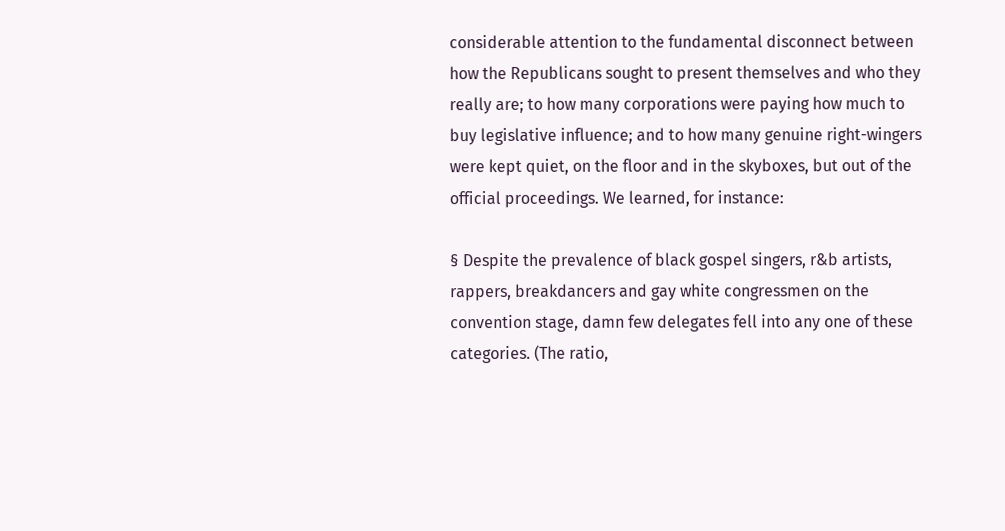considerable attention to the fundamental disconnect between how the Republicans sought to present themselves and who they really are; to how many corporations were paying how much to buy legislative influence; and to how many genuine right-wingers were kept quiet, on the floor and in the skyboxes, but out of the official proceedings. We learned, for instance:

§ Despite the prevalence of black gospel singers, r&b artists, rappers, breakdancers and gay white congressmen on the convention stage, damn few delegates fell into any one of these categories. (The ratio,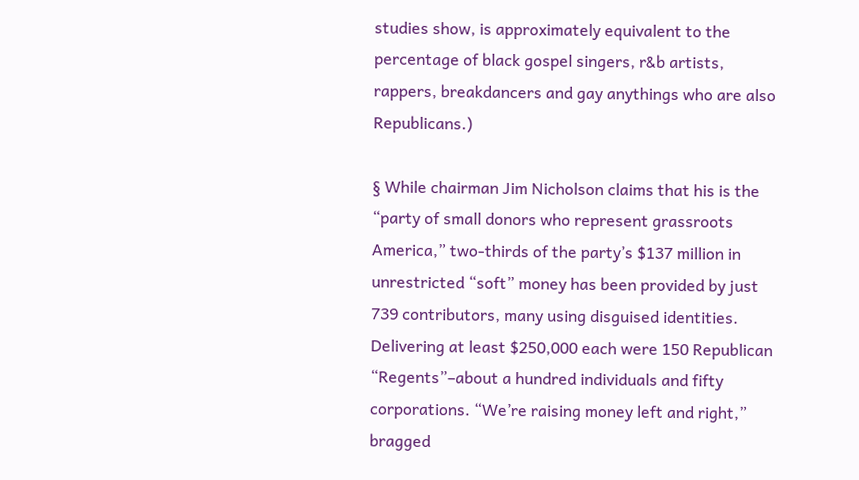studies show, is approximately equivalent to the percentage of black gospel singers, r&b artists, rappers, breakdancers and gay anythings who are also Republicans.)

§ While chairman Jim Nicholson claims that his is the “party of small donors who represent grassroots America,” two-thirds of the party’s $137 million in unrestricted “soft” money has been provided by just 739 contributors, many using disguised identities. Delivering at least $250,000 each were 150 Republican “Regents”–about a hundred individuals and fifty corporations. “We’re raising money left and right,” bragged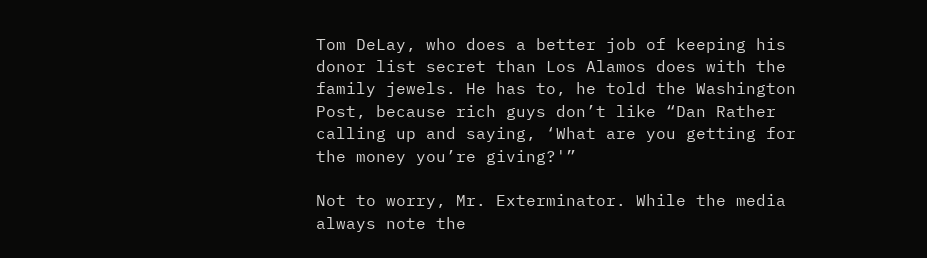Tom DeLay, who does a better job of keeping his donor list secret than Los Alamos does with the family jewels. He has to, he told the Washington Post, because rich guys don’t like “Dan Rather calling up and saying, ‘What are you getting for the money you’re giving?'”

Not to worry, Mr. Exterminator. While the media always note the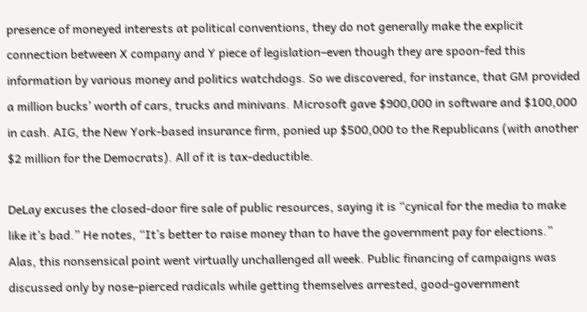presence of moneyed interests at political conventions, they do not generally make the explicit connection between X company and Y piece of legislation–even though they are spoon-fed this information by various money and politics watchdogs. So we discovered, for instance, that GM provided a million bucks’ worth of cars, trucks and minivans. Microsoft gave $900,000 in software and $100,000 in cash. AIG, the New York-based insurance firm, ponied up $500,000 to the Republicans (with another $2 million for the Democrats). All of it is tax-deductible.

DeLay excuses the closed-door fire sale of public resources, saying it is “cynical for the media to make like it’s bad.” He notes, “It’s better to raise money than to have the government pay for elections.” Alas, this nonsensical point went virtually unchallenged all week. Public financing of campaigns was discussed only by nose-pierced radicals while getting themselves arrested, good-government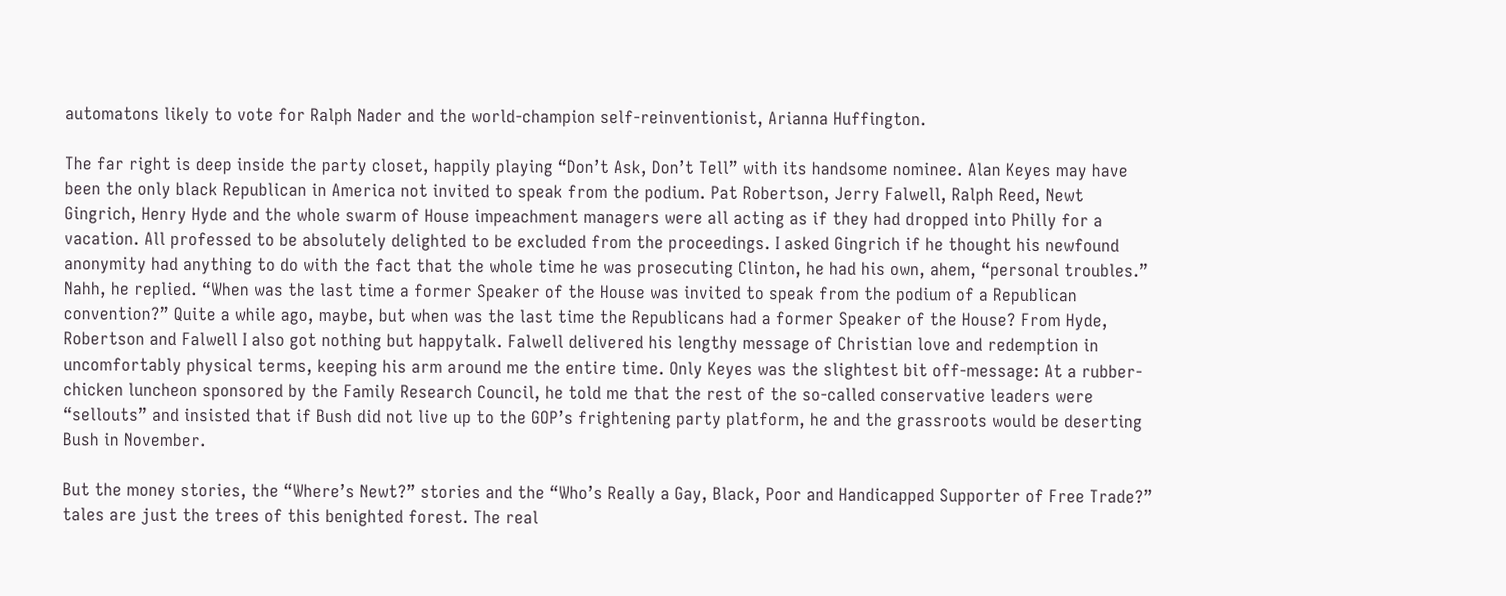automatons likely to vote for Ralph Nader and the world-champion self-reinventionist, Arianna Huffington.

The far right is deep inside the party closet, happily playing “Don’t Ask, Don’t Tell” with its handsome nominee. Alan Keyes may have been the only black Republican in America not invited to speak from the podium. Pat Robertson, Jerry Falwell, Ralph Reed, Newt Gingrich, Henry Hyde and the whole swarm of House impeachment managers were all acting as if they had dropped into Philly for a vacation. All professed to be absolutely delighted to be excluded from the proceedings. I asked Gingrich if he thought his newfound anonymity had anything to do with the fact that the whole time he was prosecuting Clinton, he had his own, ahem, “personal troubles.” Nahh, he replied. “When was the last time a former Speaker of the House was invited to speak from the podium of a Republican convention?” Quite a while ago, maybe, but when was the last time the Republicans had a former Speaker of the House? From Hyde, Robertson and Falwell I also got nothing but happytalk. Falwell delivered his lengthy message of Christian love and redemption in uncomfortably physical terms, keeping his arm around me the entire time. Only Keyes was the slightest bit off-message: At a rubber-chicken luncheon sponsored by the Family Research Council, he told me that the rest of the so-called conservative leaders were “sellouts” and insisted that if Bush did not live up to the GOP’s frightening party platform, he and the grassroots would be deserting Bush in November.

But the money stories, the “Where’s Newt?” stories and the “Who’s Really a Gay, Black, Poor and Handicapped Supporter of Free Trade?” tales are just the trees of this benighted forest. The real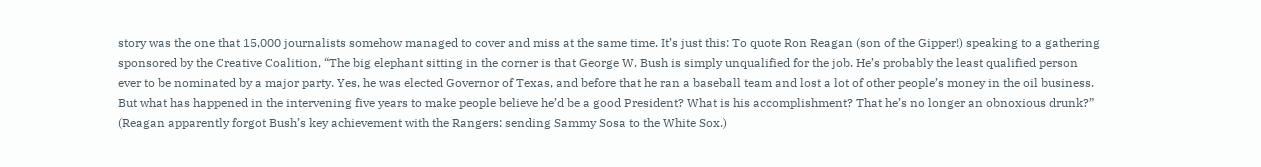story was the one that 15,000 journalists somehow managed to cover and miss at the same time. It’s just this: To quote Ron Reagan (son of the Gipper!) speaking to a gathering sponsored by the Creative Coalition, “The big elephant sitting in the corner is that George W. Bush is simply unqualified for the job. He’s probably the least qualified person ever to be nominated by a major party. Yes, he was elected Governor of Texas, and before that he ran a baseball team and lost a lot of other people’s money in the oil business. But what has happened in the intervening five years to make people believe he’d be a good President? What is his accomplishment? That he’s no longer an obnoxious drunk?” (Reagan apparently forgot Bush’s key achievement with the Rangers: sending Sammy Sosa to the White Sox.)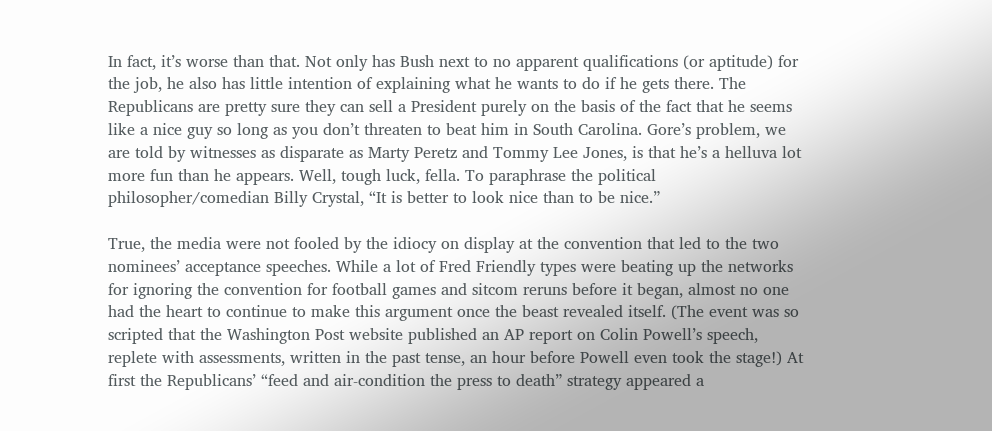In fact, it’s worse than that. Not only has Bush next to no apparent qualifications (or aptitude) for the job, he also has little intention of explaining what he wants to do if he gets there. The Republicans are pretty sure they can sell a President purely on the basis of the fact that he seems like a nice guy so long as you don’t threaten to beat him in South Carolina. Gore’s problem, we are told by witnesses as disparate as Marty Peretz and Tommy Lee Jones, is that he’s a helluva lot more fun than he appears. Well, tough luck, fella. To paraphrase the political philosopher/comedian Billy Crystal, “It is better to look nice than to be nice.”

True, the media were not fooled by the idiocy on display at the convention that led to the two nominees’ acceptance speeches. While a lot of Fred Friendly types were beating up the networks for ignoring the convention for football games and sitcom reruns before it began, almost no one had the heart to continue to make this argument once the beast revealed itself. (The event was so scripted that the Washington Post website published an AP report on Colin Powell’s speech, replete with assessments, written in the past tense, an hour before Powell even took the stage!) At first the Republicans’ “feed and air-condition the press to death” strategy appeared a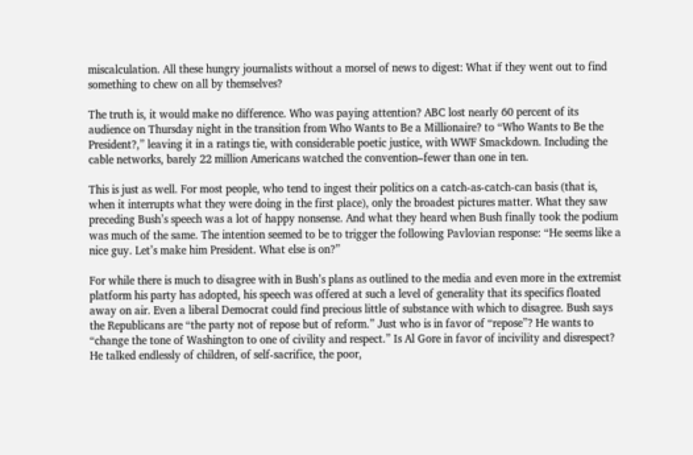miscalculation. All these hungry journalists without a morsel of news to digest: What if they went out to find something to chew on all by themselves?

The truth is, it would make no difference. Who was paying attention? ABC lost nearly 60 percent of its audience on Thursday night in the transition from Who Wants to Be a Millionaire? to “Who Wants to Be the President?,” leaving it in a ratings tie, with considerable poetic justice, with WWF Smackdown. Including the cable networks, barely 22 million Americans watched the convention–fewer than one in ten.

This is just as well. For most people, who tend to ingest their politics on a catch-as-catch-can basis (that is, when it interrupts what they were doing in the first place), only the broadest pictures matter. What they saw preceding Bush’s speech was a lot of happy nonsense. And what they heard when Bush finally took the podium was much of the same. The intention seemed to be to trigger the following Pavlovian response: “He seems like a nice guy. Let’s make him President. What else is on?”

For while there is much to disagree with in Bush’s plans as outlined to the media and even more in the extremist platform his party has adopted, his speech was offered at such a level of generality that its specifics floated away on air. Even a liberal Democrat could find precious little of substance with which to disagree. Bush says the Republicans are “the party not of repose but of reform.” Just who is in favor of “repose”? He wants to “change the tone of Washington to one of civility and respect.” Is Al Gore in favor of incivility and disrespect? He talked endlessly of children, of self-sacrifice, the poor,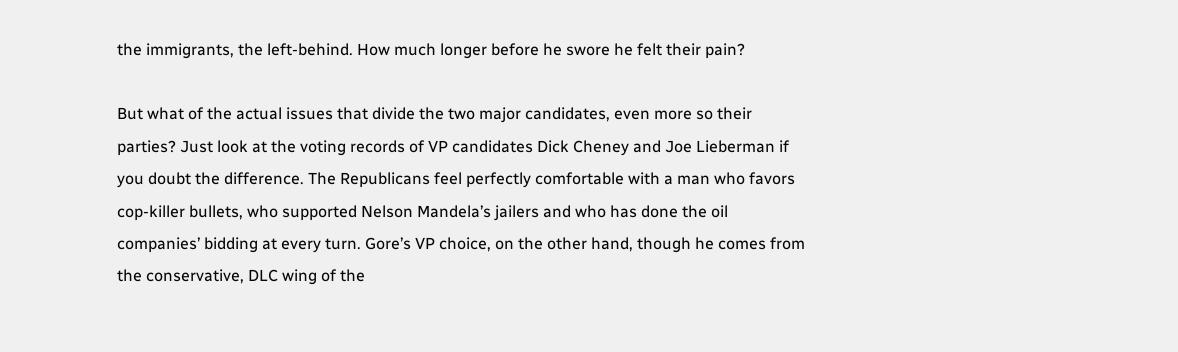the immigrants, the left-behind. How much longer before he swore he felt their pain?

But what of the actual issues that divide the two major candidates, even more so their parties? Just look at the voting records of VP candidates Dick Cheney and Joe Lieberman if you doubt the difference. The Republicans feel perfectly comfortable with a man who favors cop-killer bullets, who supported Nelson Mandela’s jailers and who has done the oil companies’ bidding at every turn. Gore’s VP choice, on the other hand, though he comes from the conservative, DLC wing of the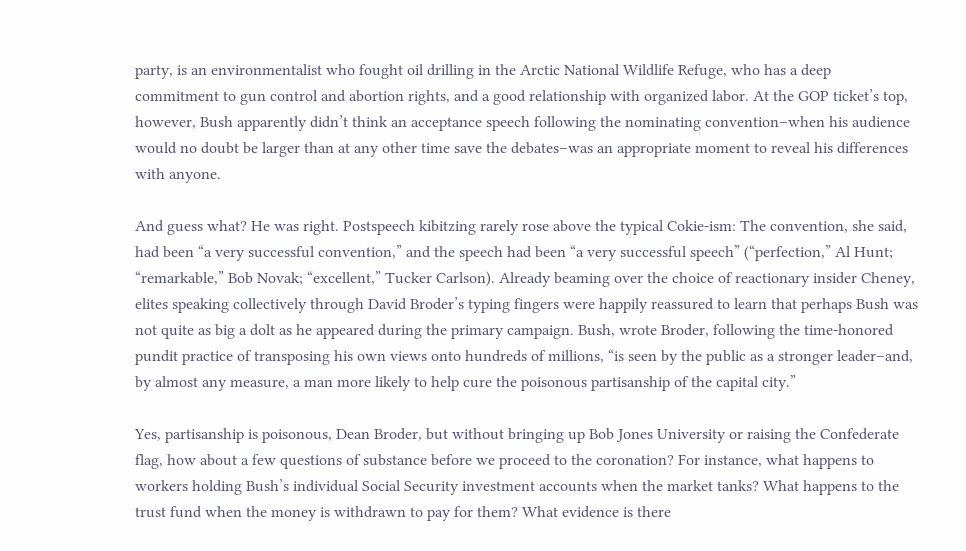party, is an environmentalist who fought oil drilling in the Arctic National Wildlife Refuge, who has a deep commitment to gun control and abortion rights, and a good relationship with organized labor. At the GOP ticket’s top, however, Bush apparently didn’t think an acceptance speech following the nominating convention–when his audience would no doubt be larger than at any other time save the debates–was an appropriate moment to reveal his differences with anyone.

And guess what? He was right. Postspeech kibitzing rarely rose above the typical Cokie-ism: The convention, she said, had been “a very successful convention,” and the speech had been “a very successful speech” (“perfection,” Al Hunt; “remarkable,” Bob Novak; “excellent,” Tucker Carlson). Already beaming over the choice of reactionary insider Cheney, elites speaking collectively through David Broder’s typing fingers were happily reassured to learn that perhaps Bush was not quite as big a dolt as he appeared during the primary campaign. Bush, wrote Broder, following the time-honored pundit practice of transposing his own views onto hundreds of millions, “is seen by the public as a stronger leader–and, by almost any measure, a man more likely to help cure the poisonous partisanship of the capital city.”

Yes, partisanship is poisonous, Dean Broder, but without bringing up Bob Jones University or raising the Confederate flag, how about a few questions of substance before we proceed to the coronation? For instance, what happens to workers holding Bush’s individual Social Security investment accounts when the market tanks? What happens to the trust fund when the money is withdrawn to pay for them? What evidence is there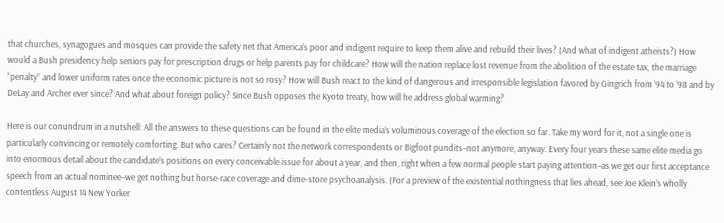that churches, synagogues and mosques can provide the safety net that America’s poor and indigent require to keep them alive and rebuild their lives? (And what of indigent atheists?) How would a Bush presidency help seniors pay for prescription drugs or help parents pay for childcare? How will the nation replace lost revenue from the abolition of the estate tax, the marriage “penalty” and lower uniform rates once the economic picture is not so rosy? How will Bush react to the kind of dangerous and irresponsible legislation favored by Gingrich from ’94 to ’98 and by DeLay and Archer ever since? And what about foreign policy? Since Bush opposes the Kyoto treaty, how will he address global warming?

Here is our conundrum in a nutshell: All the answers to these questions can be found in the elite media’s voluminous coverage of the election so far. Take my word for it, not a single one is particularly convincing or remotely comforting. But who cares? Certainly not the network correspondents or Bigfoot pundits–not anymore, anyway. Every four years these same elite media go into enormous detail about the candidate’s positions on every conceivable issue for about a year, and then, right when a few normal people start paying attention–as we get our first acceptance speech from an actual nominee–we get nothing but horse-race coverage and dime-store psychoanalysis. (For a preview of the existential nothingness that lies ahead, see Joe Klein’s wholly contentless August 14 New Yorker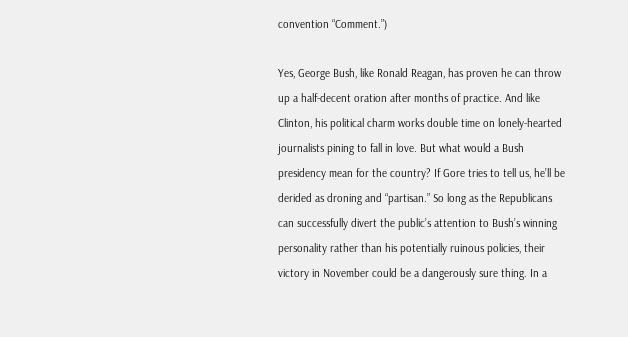convention “Comment.”)

Yes, George Bush, like Ronald Reagan, has proven he can throw up a half-decent oration after months of practice. And like Clinton, his political charm works double time on lonely-hearted journalists pining to fall in love. But what would a Bush presidency mean for the country? If Gore tries to tell us, he’ll be derided as droning and “partisan.” So long as the Republicans can successfully divert the public’s attention to Bush’s winning personality rather than his potentially ruinous policies, their victory in November could be a dangerously sure thing. In a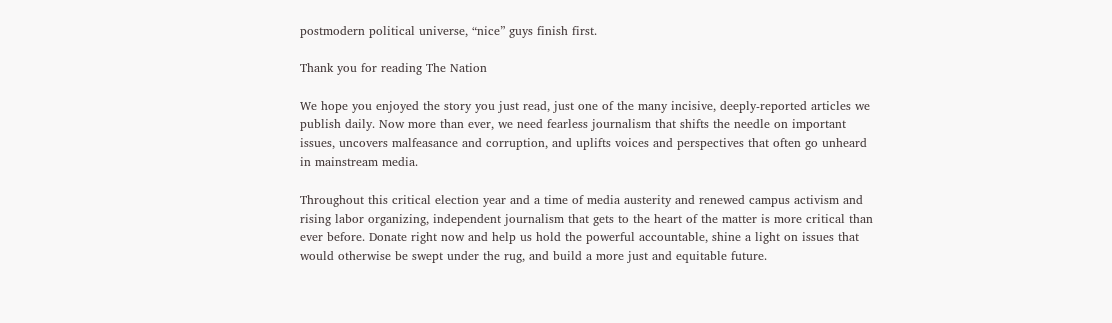postmodern political universe, “nice” guys finish first.

Thank you for reading The Nation

We hope you enjoyed the story you just read, just one of the many incisive, deeply-reported articles we publish daily. Now more than ever, we need fearless journalism that shifts the needle on important issues, uncovers malfeasance and corruption, and uplifts voices and perspectives that often go unheard in mainstream media.

Throughout this critical election year and a time of media austerity and renewed campus activism and rising labor organizing, independent journalism that gets to the heart of the matter is more critical than ever before. Donate right now and help us hold the powerful accountable, shine a light on issues that would otherwise be swept under the rug, and build a more just and equitable future.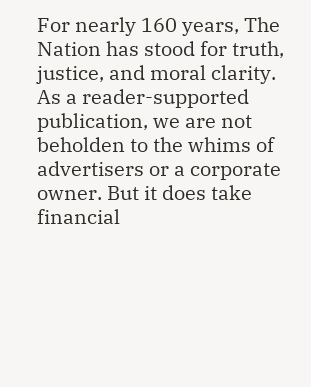For nearly 160 years, The Nation has stood for truth, justice, and moral clarity. As a reader-supported publication, we are not beholden to the whims of advertisers or a corporate owner. But it does take financial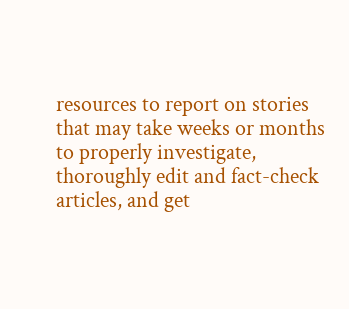resources to report on stories that may take weeks or months to properly investigate, thoroughly edit and fact-check articles, and get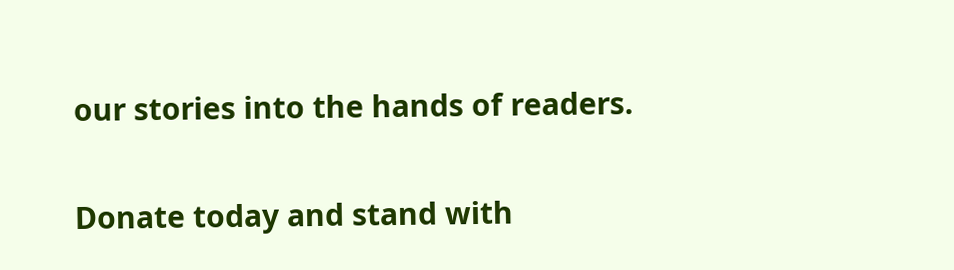our stories into the hands of readers.

Donate today and stand with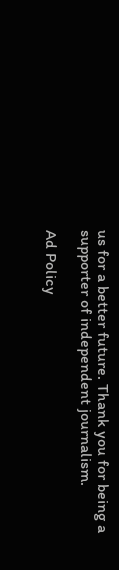us for a better future. Thank you for being a supporter of independent journalism.

Ad Policy